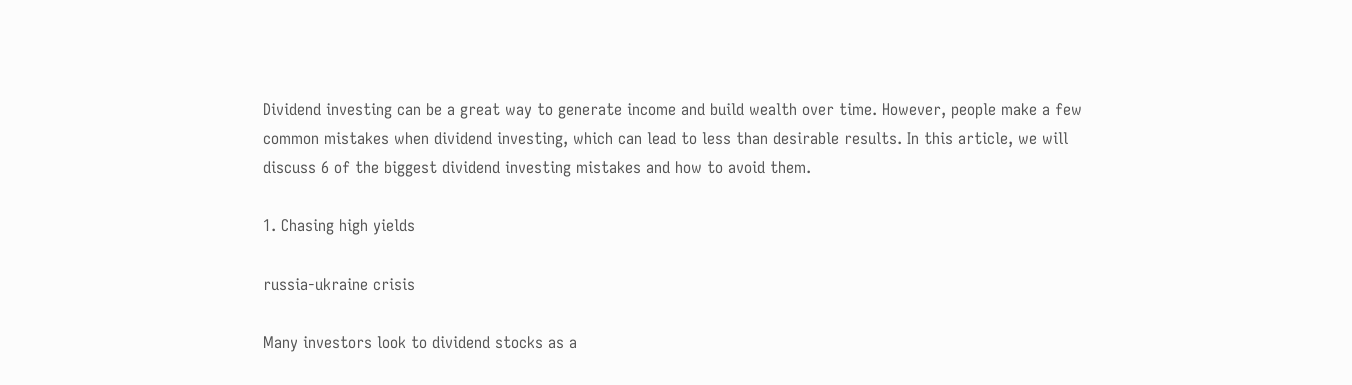Dividend investing can be a great way to generate income and build wealth over time. However, people make a few common mistakes when dividend investing, which can lead to less than desirable results. In this article, we will discuss 6 of the biggest dividend investing mistakes and how to avoid them.

1. Chasing high yields

russia-ukraine crisis

Many investors look to dividend stocks as a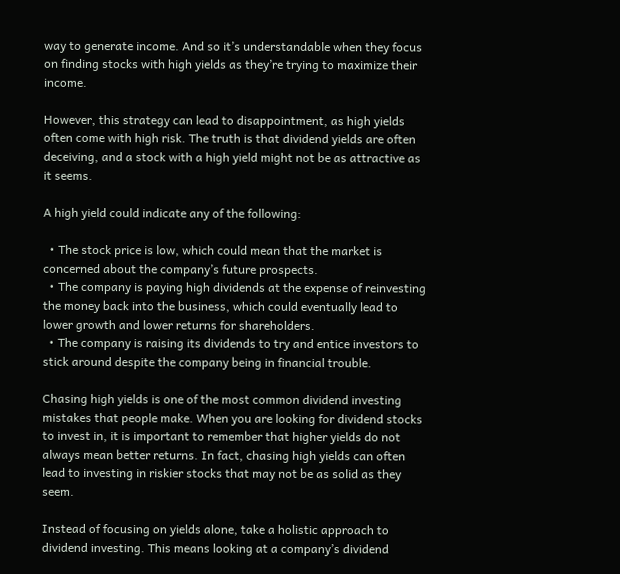way to generate income. And so it’s understandable when they focus on finding stocks with high yields as they’re trying to maximize their income.

However, this strategy can lead to disappointment, as high yields often come with high risk. The truth is that dividend yields are often deceiving, and a stock with a high yield might not be as attractive as it seems.

A high yield could indicate any of the following:

  • The stock price is low, which could mean that the market is concerned about the company’s future prospects.
  • The company is paying high dividends at the expense of reinvesting the money back into the business, which could eventually lead to lower growth and lower returns for shareholders.
  • The company is raising its dividends to try and entice investors to stick around despite the company being in financial trouble.

Chasing high yields is one of the most common dividend investing mistakes that people make. When you are looking for dividend stocks to invest in, it is important to remember that higher yields do not always mean better returns. In fact, chasing high yields can often lead to investing in riskier stocks that may not be as solid as they seem.

Instead of focusing on yields alone, take a holistic approach to dividend investing. This means looking at a company’s dividend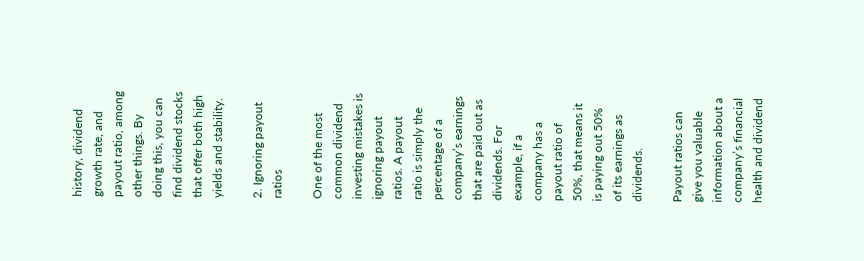history, dividend growth rate, and payout ratio, among other things. By doing this, you can find dividend stocks that offer both high yields and stability.

2. Ignoring payout ratios

One of the most common dividend investing mistakes is ignoring payout ratios. A payout ratio is simply the percentage of a company’s earnings that are paid out as dividends. For example, if a company has a payout ratio of 50%, that means it is paying out 50% of its earnings as dividends.

Payout ratios can give you valuable information about a company’s financial health and dividend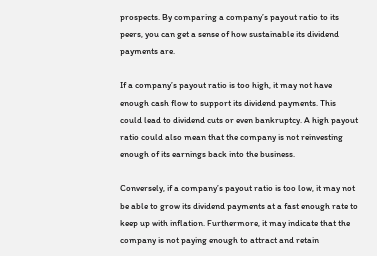prospects. By comparing a company’s payout ratio to its peers, you can get a sense of how sustainable its dividend payments are.

If a company’s payout ratio is too high, it may not have enough cash flow to support its dividend payments. This could lead to dividend cuts or even bankruptcy. A high payout ratio could also mean that the company is not reinvesting enough of its earnings back into the business.

Conversely, if a company’s payout ratio is too low, it may not be able to grow its dividend payments at a fast enough rate to keep up with inflation. Furthermore, it may indicate that the company is not paying enough to attract and retain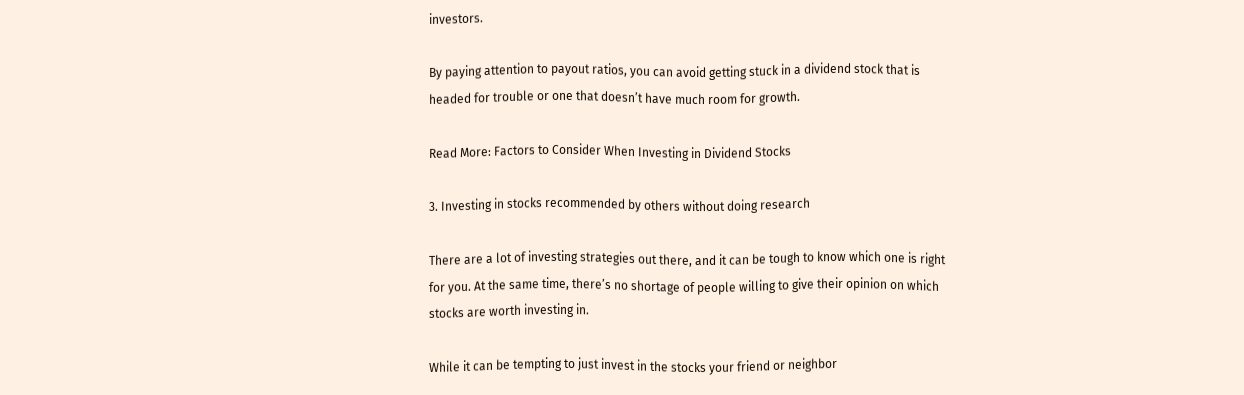investors.

By paying attention to payout ratios, you can avoid getting stuck in a dividend stock that is headed for trouble or one that doesn’t have much room for growth.

Read More: Factors to Consider When Investing in Dividend Stocks

3. Investing in stocks recommended by others without doing research

There are a lot of investing strategies out there, and it can be tough to know which one is right for you. At the same time, there’s no shortage of people willing to give their opinion on which stocks are worth investing in.

While it can be tempting to just invest in the stocks your friend or neighbor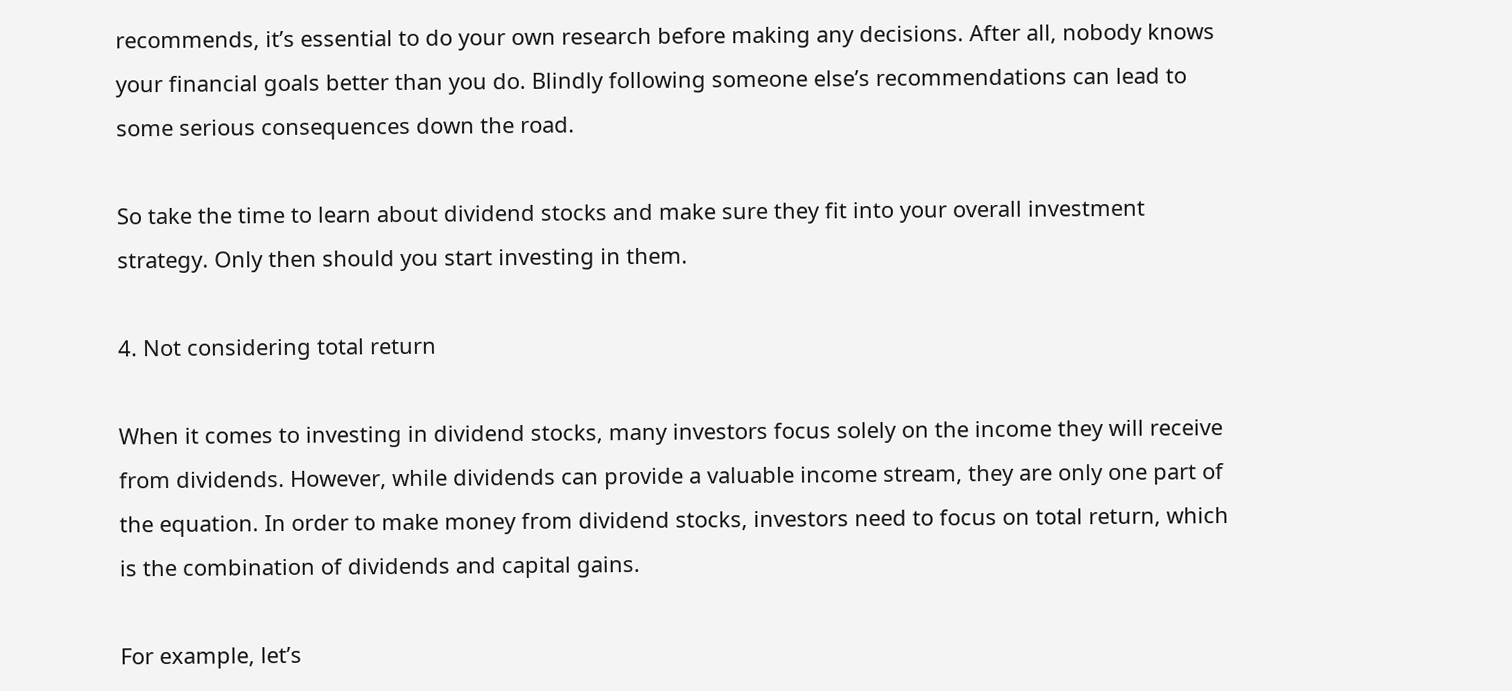recommends, it’s essential to do your own research before making any decisions. After all, nobody knows your financial goals better than you do. Blindly following someone else’s recommendations can lead to some serious consequences down the road.

So take the time to learn about dividend stocks and make sure they fit into your overall investment strategy. Only then should you start investing in them.

4. Not considering total return

When it comes to investing in dividend stocks, many investors focus solely on the income they will receive from dividends. However, while dividends can provide a valuable income stream, they are only one part of the equation. In order to make money from dividend stocks, investors need to focus on total return, which is the combination of dividends and capital gains.

For example, let’s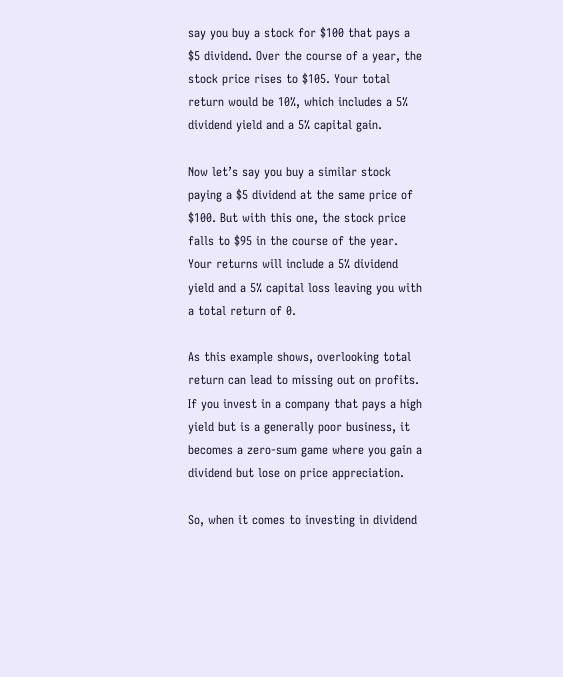say you buy a stock for $100 that pays a $5 dividend. Over the course of a year, the stock price rises to $105. Your total return would be 10%, which includes a 5% dividend yield and a 5% capital gain.

Now let’s say you buy a similar stock paying a $5 dividend at the same price of $100. But with this one, the stock price falls to $95 in the course of the year. Your returns will include a 5% dividend yield and a 5% capital loss leaving you with a total return of 0.

As this example shows, overlooking total return can lead to missing out on profits. If you invest in a company that pays a high yield but is a generally poor business, it becomes a zero-sum game where you gain a dividend but lose on price appreciation.

So, when it comes to investing in dividend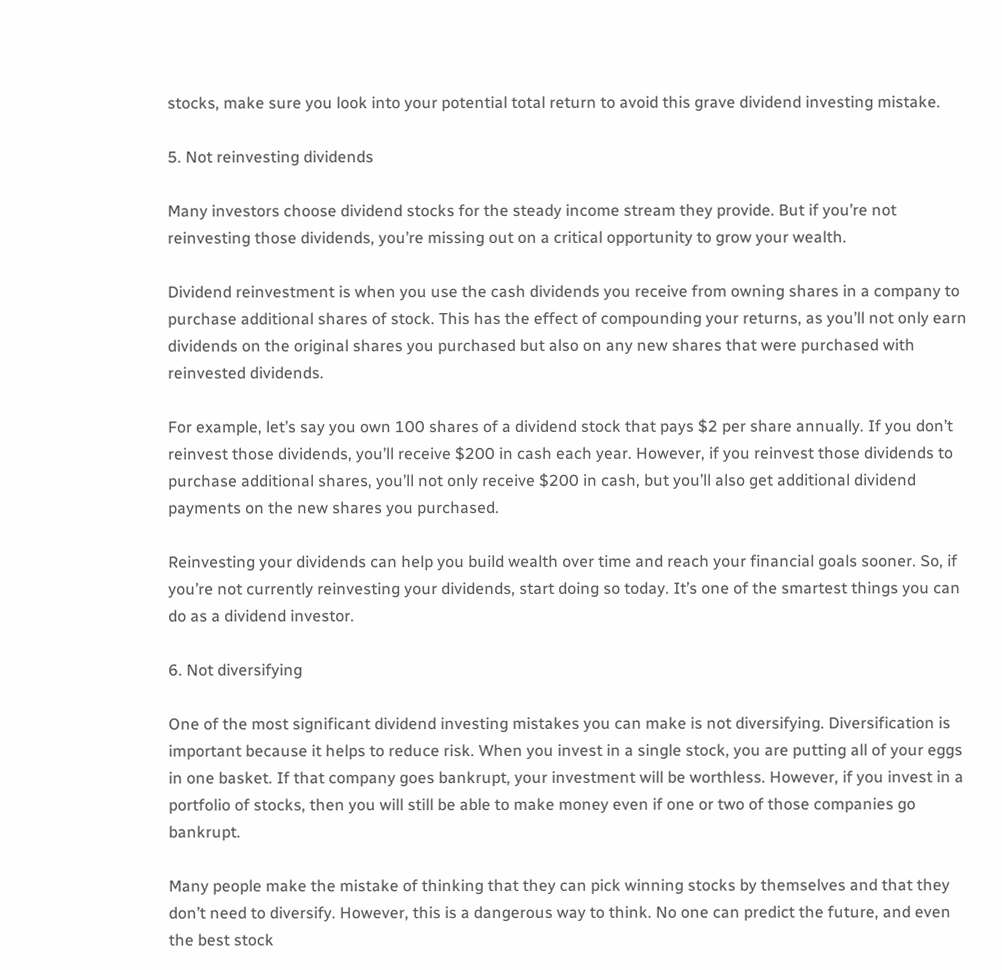stocks, make sure you look into your potential total return to avoid this grave dividend investing mistake.

5. Not reinvesting dividends

Many investors choose dividend stocks for the steady income stream they provide. But if you’re not reinvesting those dividends, you’re missing out on a critical opportunity to grow your wealth.

Dividend reinvestment is when you use the cash dividends you receive from owning shares in a company to purchase additional shares of stock. This has the effect of compounding your returns, as you’ll not only earn dividends on the original shares you purchased but also on any new shares that were purchased with reinvested dividends.

For example, let’s say you own 100 shares of a dividend stock that pays $2 per share annually. If you don’t reinvest those dividends, you’ll receive $200 in cash each year. However, if you reinvest those dividends to purchase additional shares, you’ll not only receive $200 in cash, but you’ll also get additional dividend payments on the new shares you purchased.

Reinvesting your dividends can help you build wealth over time and reach your financial goals sooner. So, if you’re not currently reinvesting your dividends, start doing so today. It’s one of the smartest things you can do as a dividend investor.

6. Not diversifying

One of the most significant dividend investing mistakes you can make is not diversifying. Diversification is important because it helps to reduce risk. When you invest in a single stock, you are putting all of your eggs in one basket. If that company goes bankrupt, your investment will be worthless. However, if you invest in a portfolio of stocks, then you will still be able to make money even if one or two of those companies go bankrupt.

Many people make the mistake of thinking that they can pick winning stocks by themselves and that they don’t need to diversify. However, this is a dangerous way to think. No one can predict the future, and even the best stock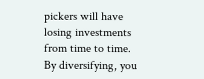pickers will have losing investments from time to time. By diversifying, you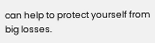can help to protect yourself from big losses.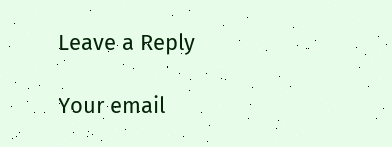Leave a Reply

Your email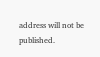address will not be published.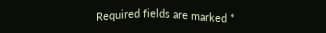Required fields are marked *